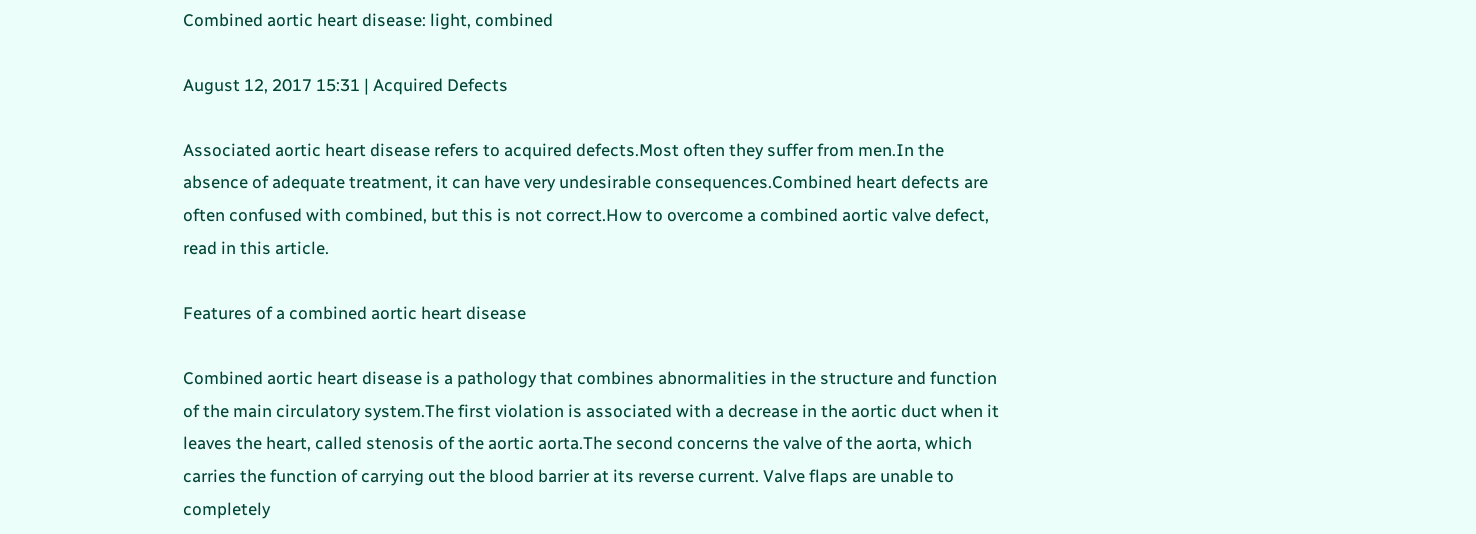Combined aortic heart disease: light, combined

August 12, 2017 15:31 | Acquired Defects

Associated aortic heart disease refers to acquired defects.Most often they suffer from men.In the absence of adequate treatment, it can have very undesirable consequences.Combined heart defects are often confused with combined, but this is not correct.How to overcome a combined aortic valve defect, read in this article.

Features of a combined aortic heart disease

Combined aortic heart disease is a pathology that combines abnormalities in the structure and function of the main circulatory system.The first violation is associated with a decrease in the aortic duct when it leaves the heart, called stenosis of the aortic aorta.The second concerns the valve of the aorta, which carries the function of carrying out the blood barrier at its reverse current. Valve flaps are unable to completely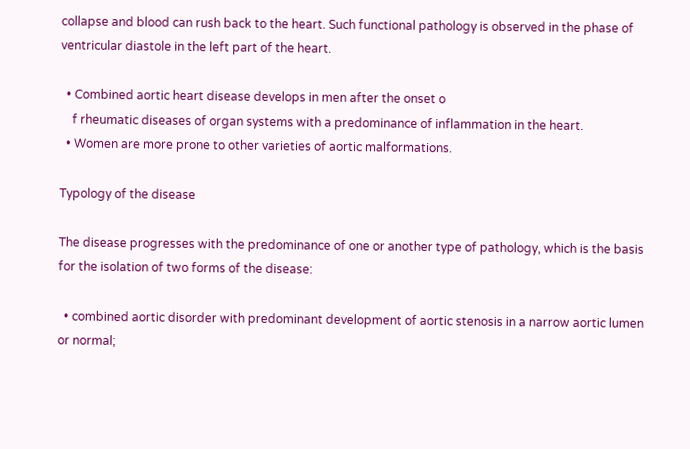collapse and blood can rush back to the heart. Such functional pathology is observed in the phase of ventricular diastole in the left part of the heart.

  • Combined aortic heart disease develops in men after the onset o
    f rheumatic diseases of organ systems with a predominance of inflammation in the heart.
  • Women are more prone to other varieties of aortic malformations.

Typology of the disease

The disease progresses with the predominance of one or another type of pathology, which is the basis for the isolation of two forms of the disease:

  • combined aortic disorder with predominant development of aortic stenosis in a narrow aortic lumen or normal;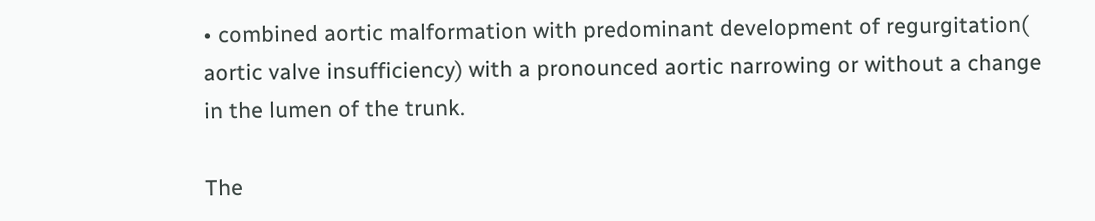• combined aortic malformation with predominant development of regurgitation( aortic valve insufficiency) with a pronounced aortic narrowing or without a change in the lumen of the trunk.

The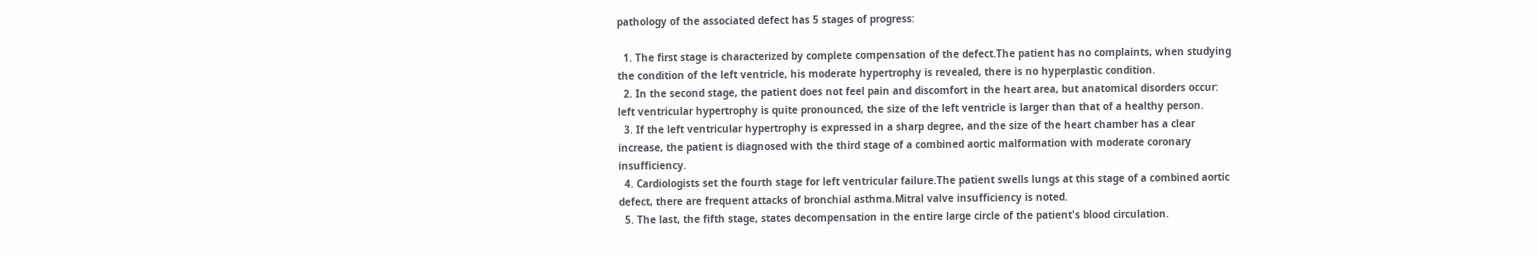pathology of the associated defect has 5 stages of progress:

  1. The first stage is characterized by complete compensation of the defect.The patient has no complaints, when studying the condition of the left ventricle, his moderate hypertrophy is revealed, there is no hyperplastic condition.
  2. In the second stage, the patient does not feel pain and discomfort in the heart area, but anatomical disorders occur: left ventricular hypertrophy is quite pronounced, the size of the left ventricle is larger than that of a healthy person.
  3. If the left ventricular hypertrophy is expressed in a sharp degree, and the size of the heart chamber has a clear increase, the patient is diagnosed with the third stage of a combined aortic malformation with moderate coronary insufficiency.
  4. Cardiologists set the fourth stage for left ventricular failure.The patient swells lungs at this stage of a combined aortic defect, there are frequent attacks of bronchial asthma.Mitral valve insufficiency is noted.
  5. The last, the fifth stage, states decompensation in the entire large circle of the patient's blood circulation.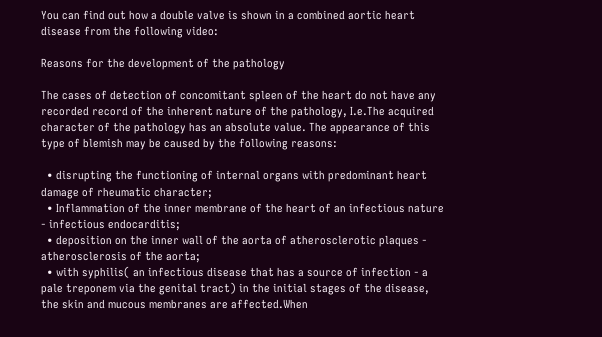You can find out how a double valve is shown in a combined aortic heart disease from the following video:

Reasons for the development of the pathology

The cases of detection of concomitant spleen of the heart do not have any recorded record of the inherent nature of the pathology, I.e.The acquired character of the pathology has an absolute value. The appearance of this type of blemish may be caused by the following reasons:

  • disrupting the functioning of internal organs with predominant heart damage of rheumatic character;
  • Inflammation of the inner membrane of the heart of an infectious nature - infectious endocarditis;
  • deposition on the inner wall of the aorta of atherosclerotic plaques - atherosclerosis of the aorta;
  • with syphilis( an infectious disease that has a source of infection - a pale treponem via the genital tract) in the initial stages of the disease, the skin and mucous membranes are affected.When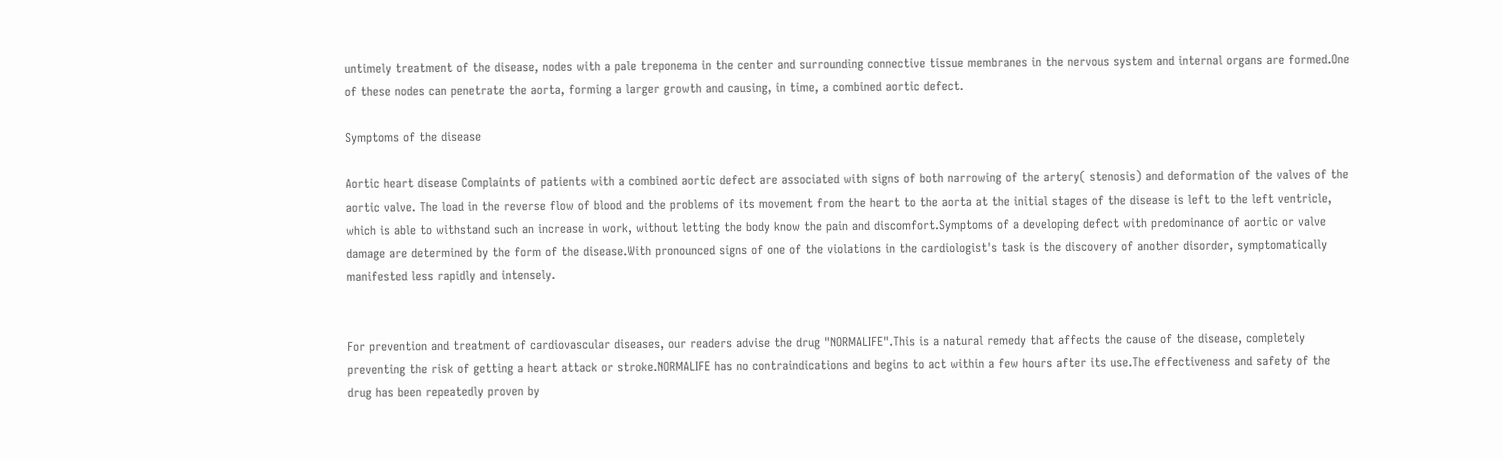untimely treatment of the disease, nodes with a pale treponema in the center and surrounding connective tissue membranes in the nervous system and internal organs are formed.One of these nodes can penetrate the aorta, forming a larger growth and causing, in time, a combined aortic defect.

Symptoms of the disease

Aortic heart disease Complaints of patients with a combined aortic defect are associated with signs of both narrowing of the artery( stenosis) and deformation of the valves of the aortic valve. The load in the reverse flow of blood and the problems of its movement from the heart to the aorta at the initial stages of the disease is left to the left ventricle, which is able to withstand such an increase in work, without letting the body know the pain and discomfort.Symptoms of a developing defect with predominance of aortic or valve damage are determined by the form of the disease.With pronounced signs of one of the violations in the cardiologist's task is the discovery of another disorder, symptomatically manifested less rapidly and intensely.


For prevention and treatment of cardiovascular diseases, our readers advise the drug "NORMALIFE".This is a natural remedy that affects the cause of the disease, completely preventing the risk of getting a heart attack or stroke.NORMALIFE has no contraindications and begins to act within a few hours after its use.The effectiveness and safety of the drug has been repeatedly proven by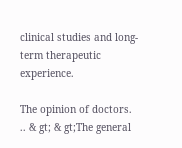clinical studies and long-term therapeutic experience.

The opinion of doctors. .. & gt; & gt;The general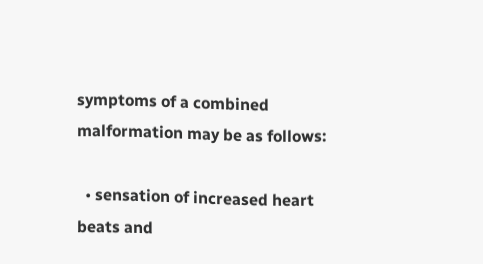symptoms of a combined malformation may be as follows:

  • sensation of increased heart beats and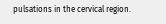pulsations in the cervical region.